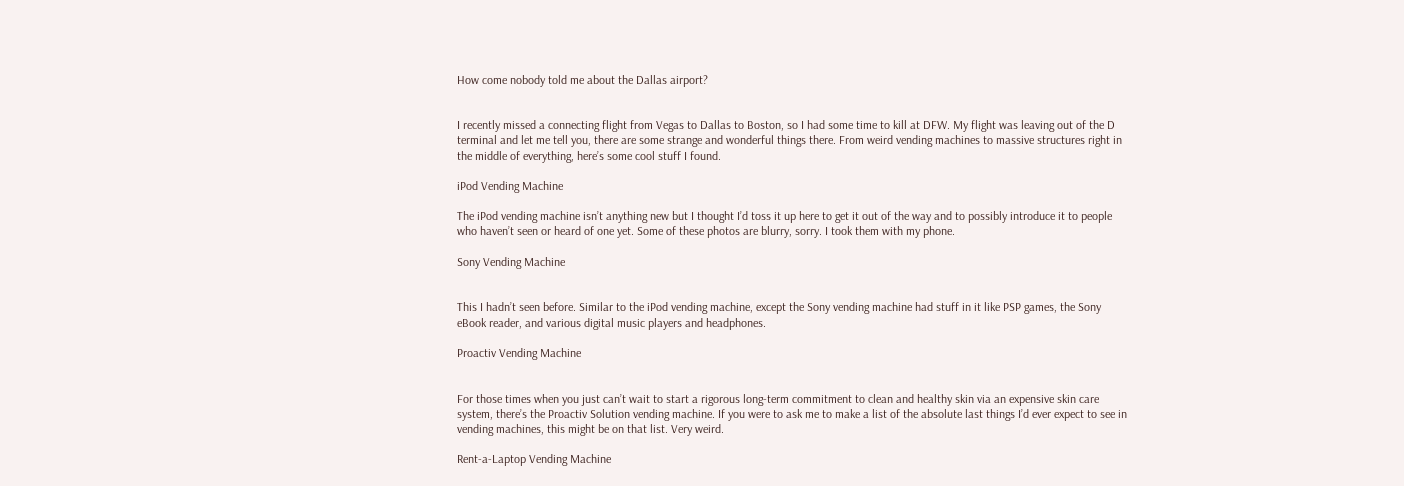How come nobody told me about the Dallas airport?


I recently missed a connecting flight from Vegas to Dallas to Boston, so I had some time to kill at DFW. My flight was leaving out of the D terminal and let me tell you, there are some strange and wonderful things there. From weird vending machines to massive structures right in the middle of everything, here’s some cool stuff I found.

iPod Vending Machine

The iPod vending machine isn’t anything new but I thought I’d toss it up here to get it out of the way and to possibly introduce it to people who haven’t seen or heard of one yet. Some of these photos are blurry, sorry. I took them with my phone.

Sony Vending Machine


This I hadn’t seen before. Similar to the iPod vending machine, except the Sony vending machine had stuff in it like PSP games, the Sony eBook reader, and various digital music players and headphones.

Proactiv Vending Machine


For those times when you just can’t wait to start a rigorous long-term commitment to clean and healthy skin via an expensive skin care system, there’s the Proactiv Solution vending machine. If you were to ask me to make a list of the absolute last things I’d ever expect to see in vending machines, this might be on that list. Very weird.

Rent-a-Laptop Vending Machine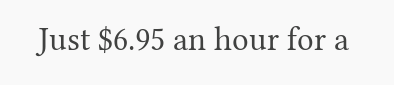Just $6.95 an hour for a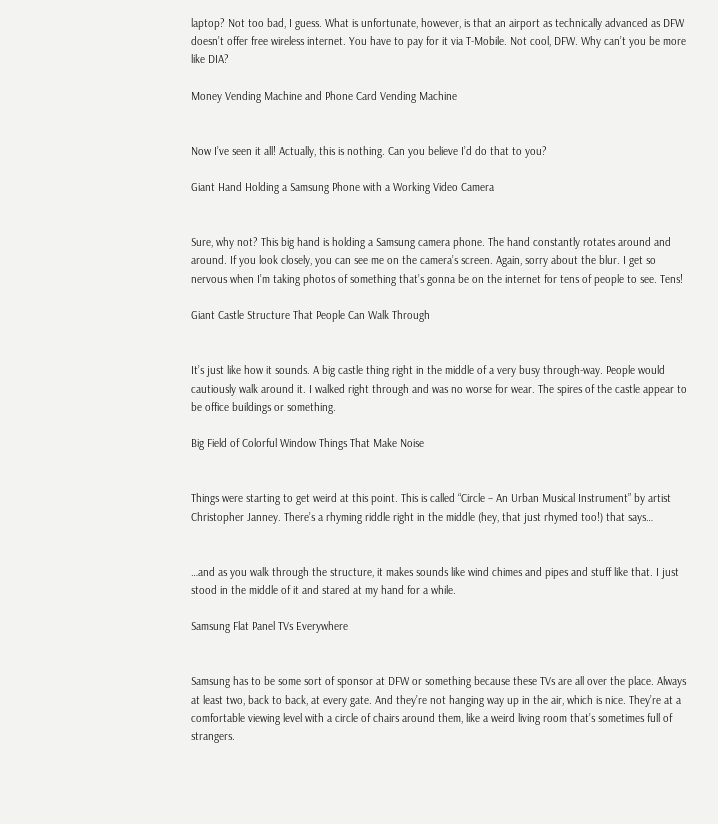laptop? Not too bad, I guess. What is unfortunate, however, is that an airport as technically advanced as DFW doesn’t offer free wireless internet. You have to pay for it via T-Mobile. Not cool, DFW. Why can’t you be more like DIA?

Money Vending Machine and Phone Card Vending Machine


Now I’ve seen it all! Actually, this is nothing. Can you believe I’d do that to you?

Giant Hand Holding a Samsung Phone with a Working Video Camera


Sure, why not? This big hand is holding a Samsung camera phone. The hand constantly rotates around and around. If you look closely, you can see me on the camera’s screen. Again, sorry about the blur. I get so nervous when I’m taking photos of something that’s gonna be on the internet for tens of people to see. Tens!

Giant Castle Structure That People Can Walk Through


It’s just like how it sounds. A big castle thing right in the middle of a very busy through-way. People would cautiously walk around it. I walked right through and was no worse for wear. The spires of the castle appear to be office buildings or something.

Big Field of Colorful Window Things That Make Noise


Things were starting to get weird at this point. This is called “Circle – An Urban Musical Instrument” by artist Christopher Janney. There’s a rhyming riddle right in the middle (hey, that just rhymed too!) that says…


…and as you walk through the structure, it makes sounds like wind chimes and pipes and stuff like that. I just stood in the middle of it and stared at my hand for a while.

Samsung Flat Panel TVs Everywhere


Samsung has to be some sort of sponsor at DFW or something because these TVs are all over the place. Always at least two, back to back, at every gate. And they’re not hanging way up in the air, which is nice. They’re at a comfortable viewing level with a circle of chairs around them, like a weird living room that’s sometimes full of strangers.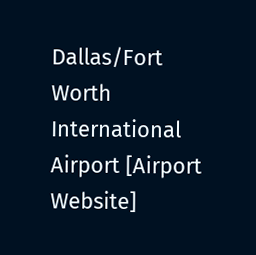Dallas/Fort Worth International Airport [Airport Website]